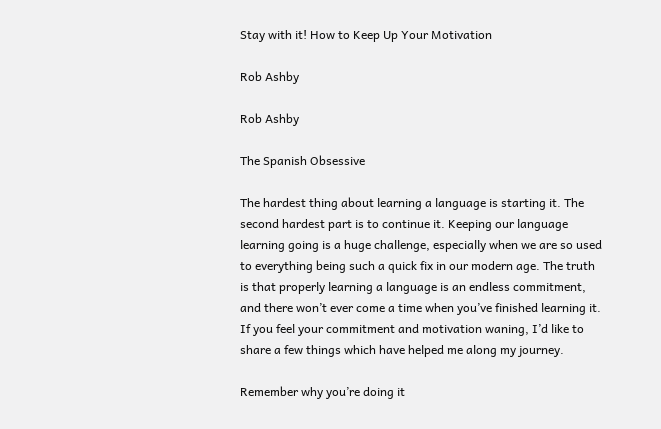Stay with it! How to Keep Up Your Motivation

Rob Ashby

Rob Ashby

The Spanish Obsessive

The hardest thing about learning a language is starting it. The second hardest part is to continue it. Keeping our language learning going is a huge challenge, especially when we are so used to everything being such a quick fix in our modern age. The truth is that properly learning a language is an endless commitment, and there won’t ever come a time when you’ve finished learning it. If you feel your commitment and motivation waning, I’d like to share a few things which have helped me along my journey.

Remember why you’re doing it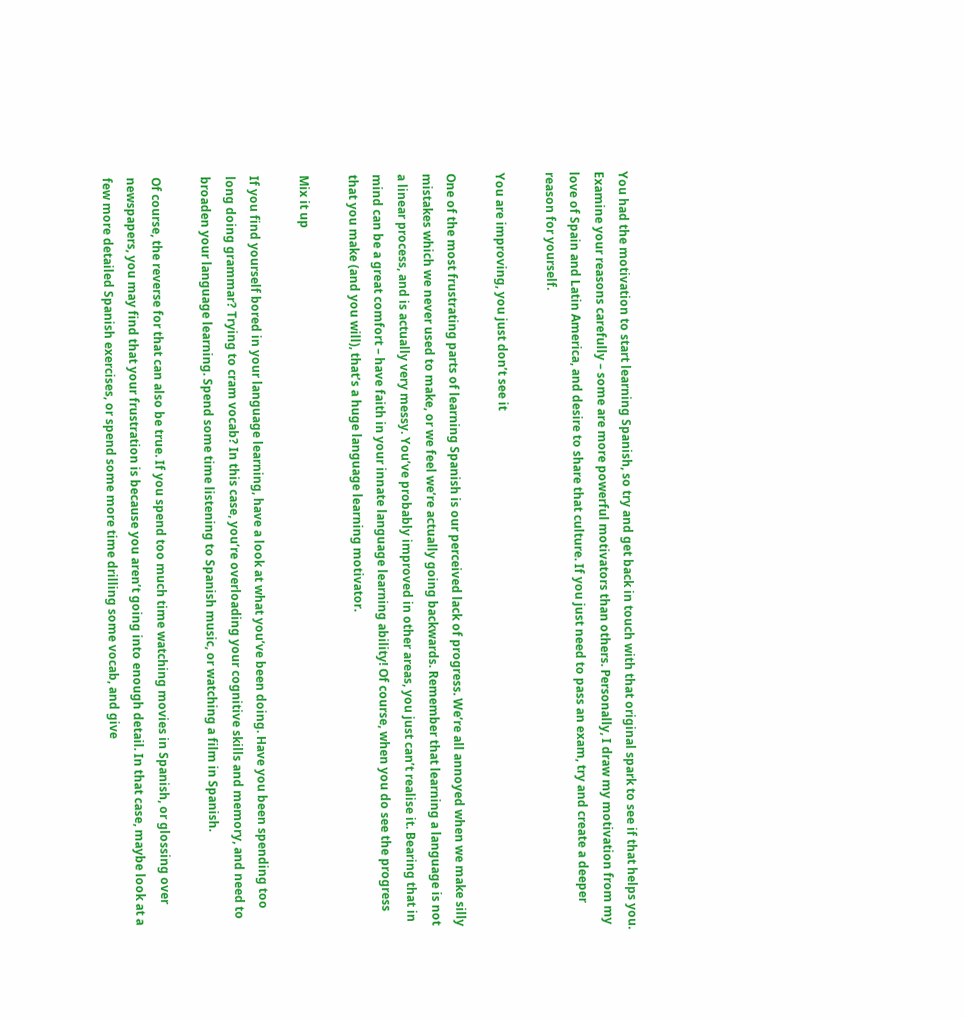You had the motivation to start learning Spanish, so try and get back in touch with that original spark to see if that helps you. Examine your reasons carefully – some are more powerful motivators than others. Personally, I draw my motivation from my love of Spain and Latin America, and desire to share that culture. If you just need to pass an exam, try and create a deeper reason for yourself.

You are improving, you just don’t see it

One of the most frustrating parts of learning Spanish is our perceived lack of progress. We’re all annoyed when we make silly mistakes which we never used to make, or we feel we’re actually going backwards. Remember that learning a language is not a linear process, and is actually very messy. You’ve probably improved in other areas, you just can’t realise it. Bearing that in mind can be a great comfort – have faith in your innate language learning ability! Of course, when you do see the progress that you make (and you will), that’s a huge language learning motivator.

Mix it up

If you find yourself bored in your language learning, have a look at what you’ve been doing. Have you been spending too long doing grammar? Trying to cram vocab? In this case, you’re overloading your cognitive skills and memory, and need to broaden your language learning. Spend some time listening to Spanish music, or watching a film in Spanish.

Of course, the reverse for that can also be true. If you spend too much time watching movies in Spanish, or glossing over newspapers, you may find that your frustration is because you aren’t going into enough detail. In that case, maybe look at a few more detailed Spanish exercises, or spend some more time drilling some vocab, and give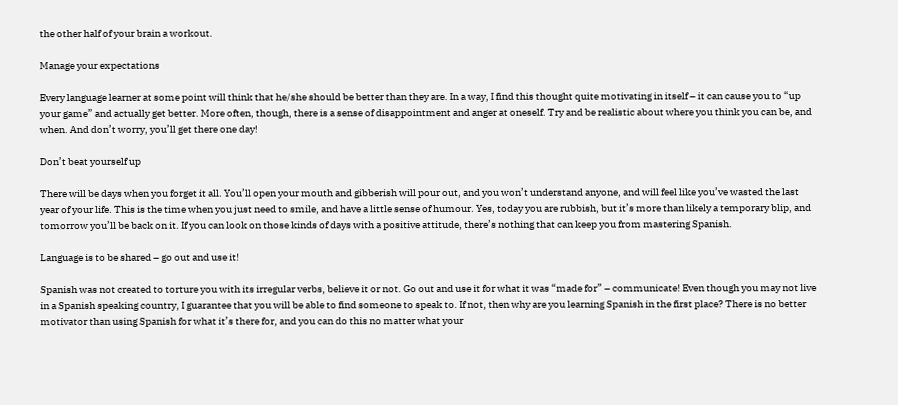the other half of your brain a workout.

Manage your expectations

Every language learner at some point will think that he/she should be better than they are. In a way, I find this thought quite motivating in itself – it can cause you to “up your game” and actually get better. More often, though, there is a sense of disappointment and anger at oneself. Try and be realistic about where you think you can be, and when. And don’t worry, you’ll get there one day!

Don’t beat yourself up

There will be days when you forget it all. You’ll open your mouth and gibberish will pour out, and you won’t understand anyone, and will feel like you’ve wasted the last year of your life. This is the time when you just need to smile, and have a little sense of humour. Yes, today you are rubbish, but it’s more than likely a temporary blip, and tomorrow you’ll be back on it. If you can look on those kinds of days with a positive attitude, there’s nothing that can keep you from mastering Spanish.

Language is to be shared – go out and use it!

Spanish was not created to torture you with its irregular verbs, believe it or not. Go out and use it for what it was “made for” – communicate! Even though you may not live in a Spanish speaking country, I guarantee that you will be able to find someone to speak to. If not, then why are you learning Spanish in the first place? There is no better motivator than using Spanish for what it’s there for, and you can do this no matter what your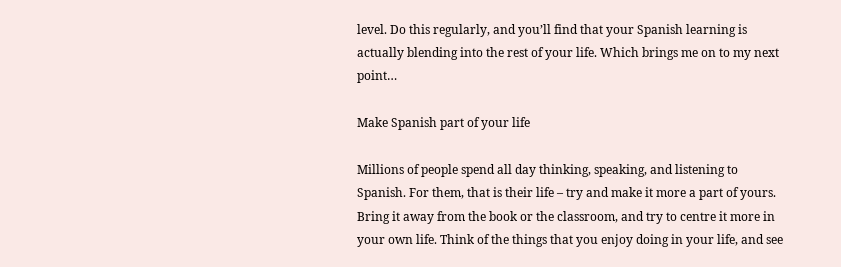level. Do this regularly, and you’ll find that your Spanish learning is actually blending into the rest of your life. Which brings me on to my next point…

Make Spanish part of your life

Millions of people spend all day thinking, speaking, and listening to Spanish. For them, that is their life – try and make it more a part of yours. Bring it away from the book or the classroom, and try to centre it more in your own life. Think of the things that you enjoy doing in your life, and see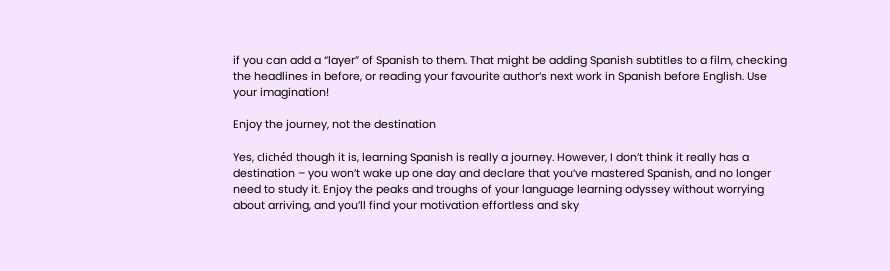if you can add a “layer” of Spanish to them. That might be adding Spanish subtitles to a film, checking the headlines in before, or reading your favourite author’s next work in Spanish before English. Use your imagination!

Enjoy the journey, not the destination

Yes, clichéd though it is, learning Spanish is really a journey. However, I don’t think it really has a destination – you won’t wake up one day and declare that you’ve mastered Spanish, and no longer need to study it. Enjoy the peaks and troughs of your language learning odyssey without worrying about arriving, and you’ll find your motivation effortless and sky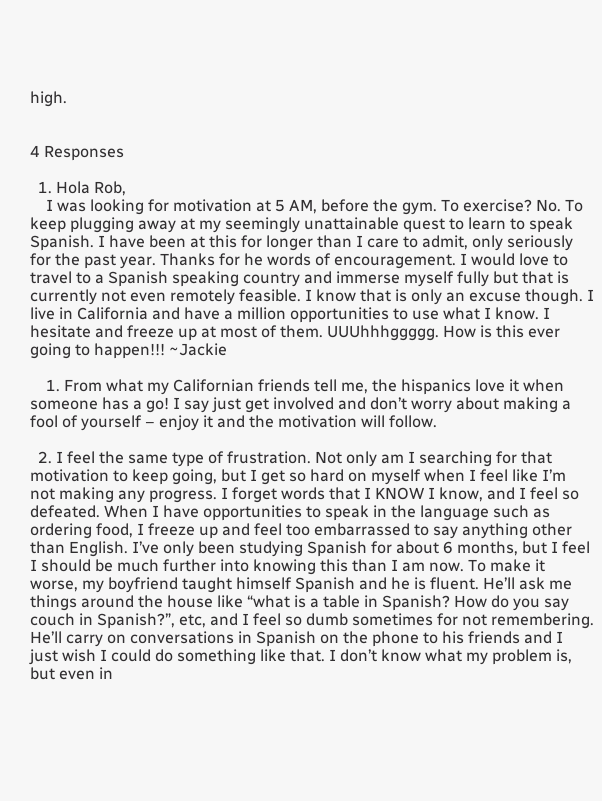high.


4 Responses

  1. Hola Rob,
    I was looking for motivation at 5 AM, before the gym. To exercise? No. To keep plugging away at my seemingly unattainable quest to learn to speak Spanish. I have been at this for longer than I care to admit, only seriously for the past year. Thanks for he words of encouragement. I would love to travel to a Spanish speaking country and immerse myself fully but that is currently not even remotely feasible. I know that is only an excuse though. I live in California and have a million opportunities to use what I know. I hesitate and freeze up at most of them. UUUhhhggggg. How is this ever going to happen!!! ~Jackie

    1. From what my Californian friends tell me, the hispanics love it when someone has a go! I say just get involved and don’t worry about making a fool of yourself – enjoy it and the motivation will follow.

  2. I feel the same type of frustration. Not only am I searching for that motivation to keep going, but I get so hard on myself when I feel like I’m not making any progress. I forget words that I KNOW I know, and I feel so defeated. When I have opportunities to speak in the language such as ordering food, I freeze up and feel too embarrassed to say anything other than English. I’ve only been studying Spanish for about 6 months, but I feel I should be much further into knowing this than I am now. To make it worse, my boyfriend taught himself Spanish and he is fluent. He’ll ask me things around the house like “what is a table in Spanish? How do you say couch in Spanish?”, etc, and I feel so dumb sometimes for not remembering. He’ll carry on conversations in Spanish on the phone to his friends and I just wish I could do something like that. I don’t know what my problem is, but even in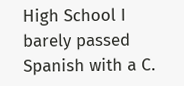High School I barely passed Spanish with a C.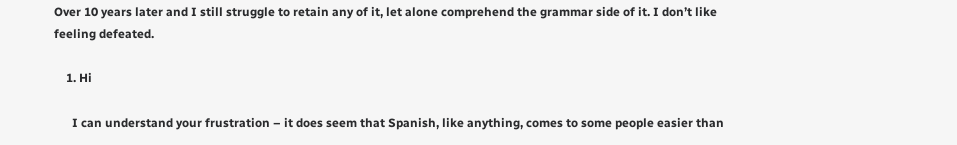Over 10 years later and I still struggle to retain any of it, let alone comprehend the grammar side of it. I don’t like feeling defeated.

    1. Hi

      I can understand your frustration – it does seem that Spanish, like anything, comes to some people easier than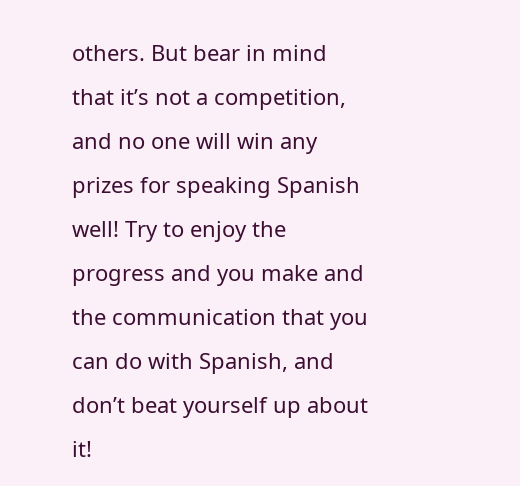others. But bear in mind that it’s not a competition, and no one will win any prizes for speaking Spanish well! Try to enjoy the progress and you make and the communication that you can do with Spanish, and don’t beat yourself up about it!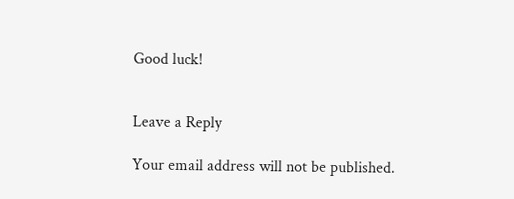Good luck!


Leave a Reply

Your email address will not be published.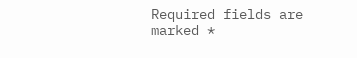Required fields are marked *